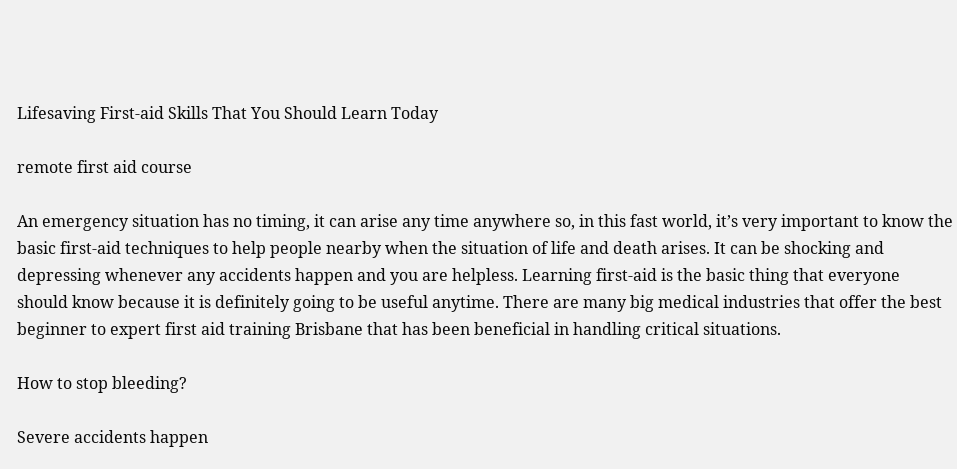Lifesaving First-aid Skills That You Should Learn Today

remote first aid course

An emergency situation has no timing, it can arise any time anywhere so, in this fast world, it’s very important to know the basic first-aid techniques to help people nearby when the situation of life and death arises. It can be shocking and depressing whenever any accidents happen and you are helpless. Learning first-aid is the basic thing that everyone should know because it is definitely going to be useful anytime. There are many big medical industries that offer the best beginner to expert first aid training Brisbane that has been beneficial in handling critical situations.

How to stop bleeding?

Severe accidents happen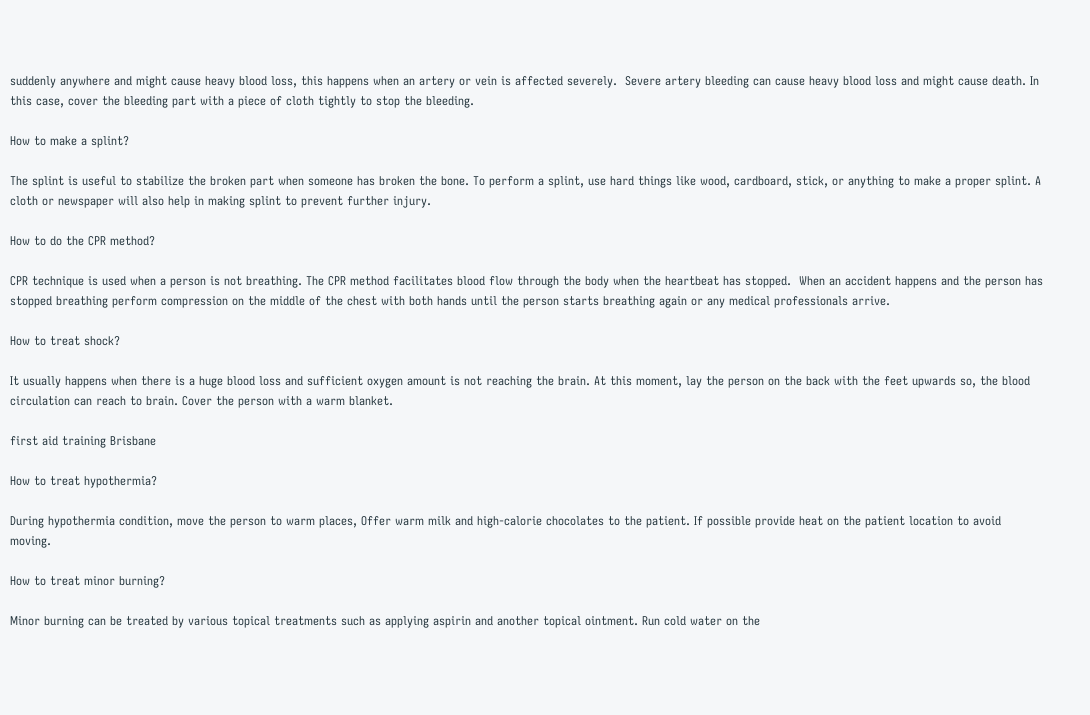suddenly anywhere and might cause heavy blood loss, this happens when an artery or vein is affected severely.  Severe artery bleeding can cause heavy blood loss and might cause death. In this case, cover the bleeding part with a piece of cloth tightly to stop the bleeding.

How to make a splint?

The splint is useful to stabilize the broken part when someone has broken the bone. To perform a splint, use hard things like wood, cardboard, stick, or anything to make a proper splint. A cloth or newspaper will also help in making splint to prevent further injury.

How to do the CPR method?

CPR technique is used when a person is not breathing. The CPR method facilitates blood flow through the body when the heartbeat has stopped.  When an accident happens and the person has stopped breathing perform compression on the middle of the chest with both hands until the person starts breathing again or any medical professionals arrive.

How to treat shock?

It usually happens when there is a huge blood loss and sufficient oxygen amount is not reaching the brain. At this moment, lay the person on the back with the feet upwards so, the blood circulation can reach to brain. Cover the person with a warm blanket.

first aid training Brisbane

How to treat hypothermia?

During hypothermia condition, move the person to warm places, Offer warm milk and high-calorie chocolates to the patient. If possible provide heat on the patient location to avoid moving.

How to treat minor burning?

Minor burning can be treated by various topical treatments such as applying aspirin and another topical ointment. Run cold water on the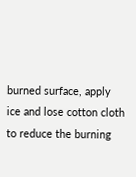burned surface, apply ice and lose cotton cloth to reduce the burning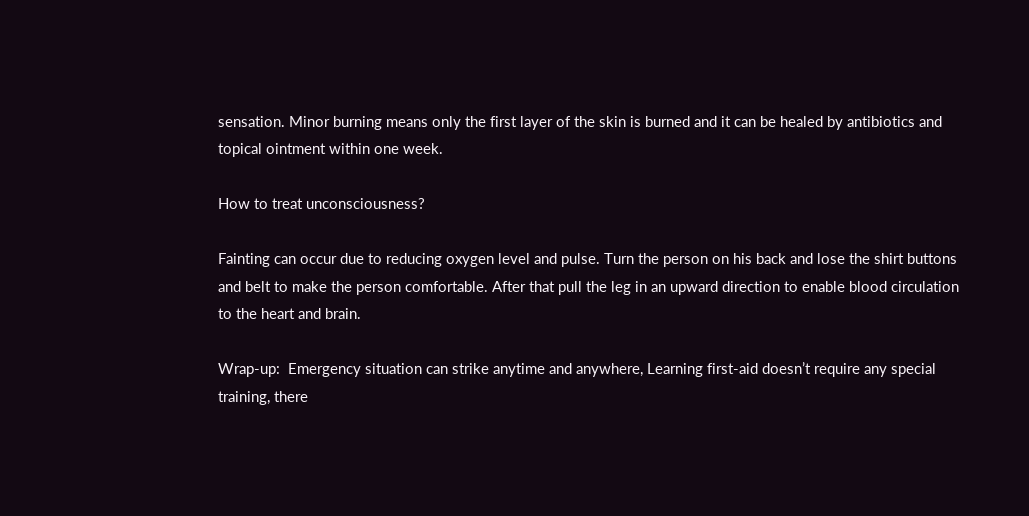sensation. Minor burning means only the first layer of the skin is burned and it can be healed by antibiotics and topical ointment within one week.

How to treat unconsciousness?

Fainting can occur due to reducing oxygen level and pulse. Turn the person on his back and lose the shirt buttons and belt to make the person comfortable. After that pull the leg in an upward direction to enable blood circulation to the heart and brain.

Wrap-up:  Emergency situation can strike anytime and anywhere, Learning first-aid doesn’t require any special training, there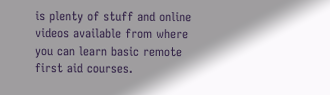is plenty of stuff and online videos available from where you can learn basic remote first aid courses.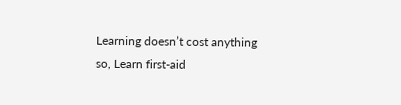Learning doesn’t cost anything so, Learn first-aid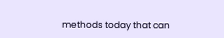methods today that can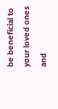be beneficial to your loved ones and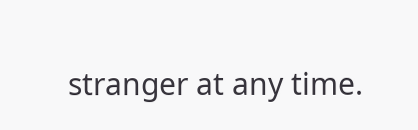stranger at any time.